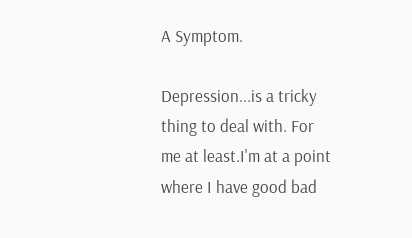A Symptom.

Depression...is a tricky thing to deal with. For me at least.I'm at a point where I have good bad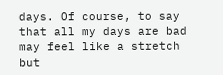days. Of course, to say that all my days are bad may feel like a stretch but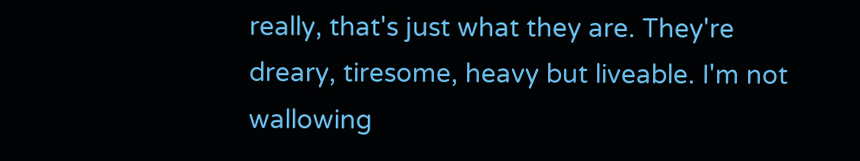really, that's just what they are. They're dreary, tiresome, heavy but liveable. I'm not wallowing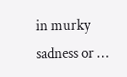in murky sadness or …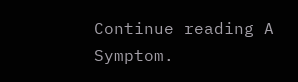Continue reading A Symptom.